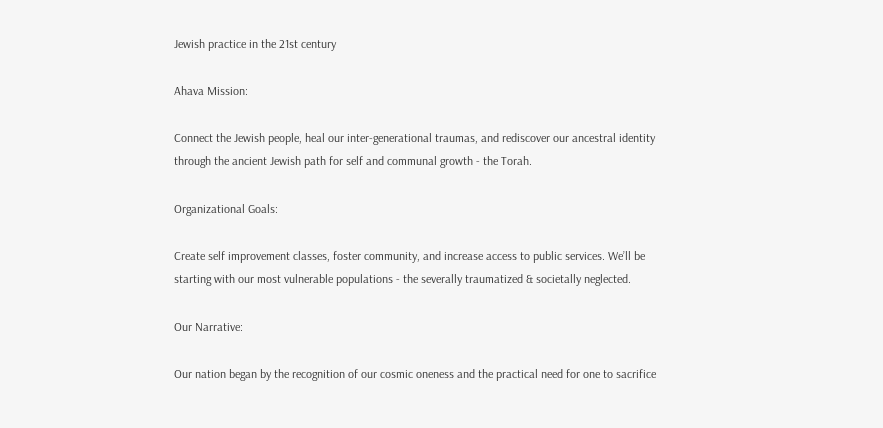Jewish practice in the 21st century

Ahava Mission:

Connect the Jewish people, heal our inter-generational traumas, and rediscover our ancestral identity through the ancient Jewish path for self and communal growth - the Torah.

Organizational Goals:

Create self improvement classes, foster community, and increase access to public services. We’ll be starting with our most vulnerable populations - the severally traumatized & societally neglected.

Our Narrative:

Our nation began by the recognition of our cosmic oneness and the practical need for one to sacrifice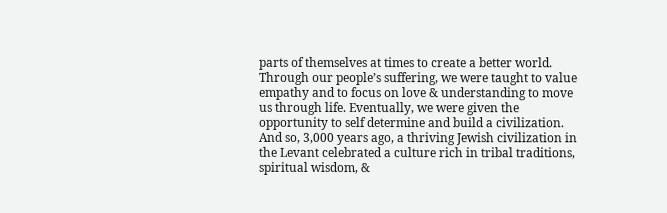parts of themselves at times to create a better world. Through our people’s suffering, we were taught to value empathy and to focus on love & understanding to move us through life. Eventually, we were given the opportunity to self determine and build a civilization. And so, 3,000 years ago, a thriving Jewish civilization in the Levant celebrated a culture rich in tribal traditions, spiritual wisdom, &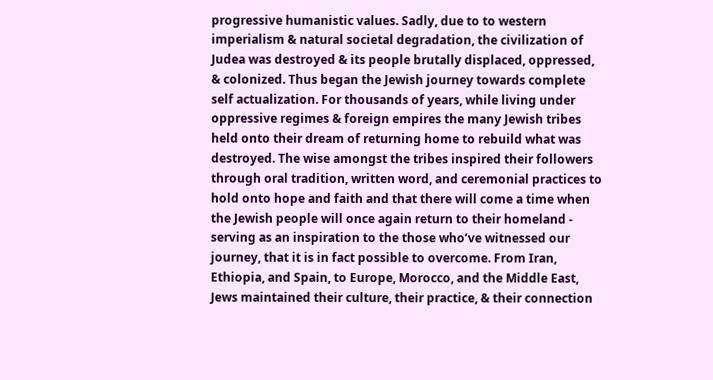progressive humanistic values. Sadly, due to to western imperialism & natural societal degradation, the civilization of Judea was destroyed & its people brutally displaced, oppressed, & colonized. Thus began the Jewish journey towards complete self actualization. For thousands of years, while living under oppressive regimes & foreign empires the many Jewish tribes held onto their dream of returning home to rebuild what was destroyed. The wise amongst the tribes inspired their followers through oral tradition, written word, and ceremonial practices to hold onto hope and faith and that there will come a time when the Jewish people will once again return to their homeland - serving as an inspiration to the those who’ve witnessed our journey, that it is in fact possible to overcome. From Iran, Ethiopia, and Spain, to Europe, Morocco, and the Middle East, Jews maintained their culture, their practice, & their connection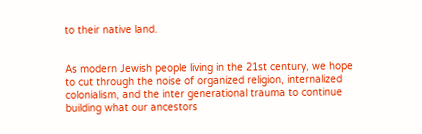to their native land.


As modern Jewish people living in the 21st century, we hope to cut through the noise of organized religion, internalized colonialism, and the inter generational trauma to continue building what our ancestors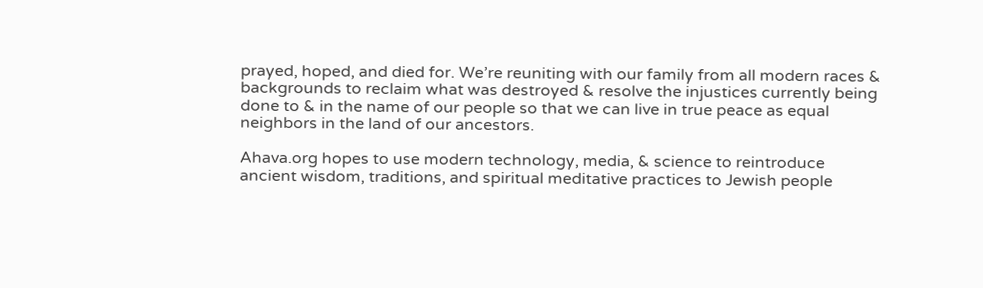prayed, hoped, and died for. We’re reuniting with our family from all modern races & backgrounds to reclaim what was destroyed & resolve the injustices currently being done to & in the name of our people so that we can live in true peace as equal neighbors in the land of our ancestors.

Ahava.org hopes to use modern technology, media, & science to reintroduce ancient wisdom, traditions, and spiritual meditative practices to Jewish people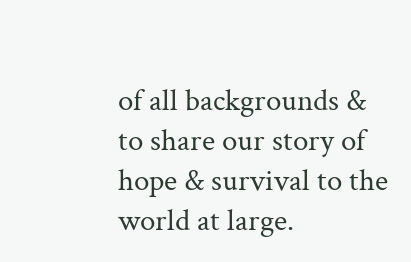of all backgrounds & to share our story of hope & survival to the world at large.